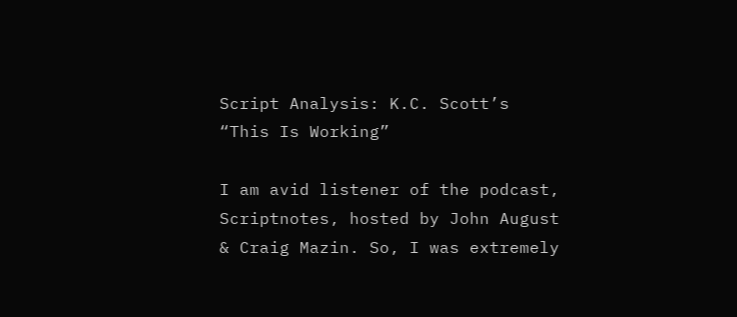Script Analysis: K.C. Scott’s “This Is Working”

I am avid listener of the podcast, Scriptnotes, hosted by John August & Craig Mazin. So, I was extremely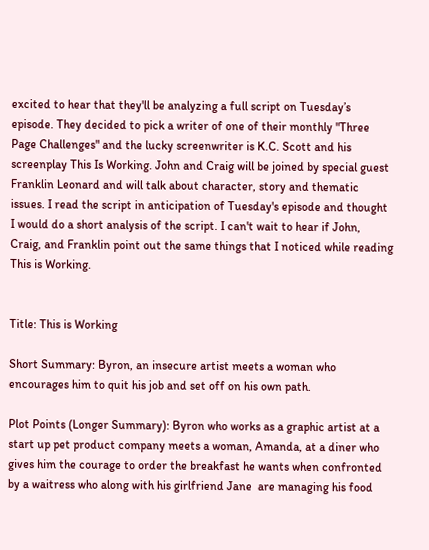excited to hear that they'll be analyzing a full script on Tuesday’s episode. They decided to pick a writer of one of their monthly "Three Page Challenges" and the lucky screenwriter is K.C. Scott and his screenplay This Is Working. John and Craig will be joined by special guest Franklin Leonard and will talk about character, story and thematic issues. I read the script in anticipation of Tuesday's episode and thought I would do a short analysis of the script. I can't wait to hear if John, Craig, and Franklin point out the same things that I noticed while reading This is Working.


Title: This is Working

Short Summary: Byron, an insecure artist meets a woman who encourages him to quit his job and set off on his own path.

Plot Points (Longer Summary): Byron who works as a graphic artist at a start up pet product company meets a woman, Amanda, at a diner who gives him the courage to order the breakfast he wants when confronted by a waitress who along with his girlfriend Jane  are managing his food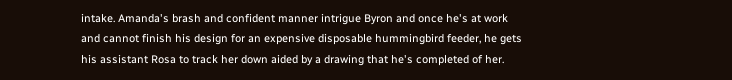intake. Amanda's brash and confident manner intrigue Byron and once he's at work and cannot finish his design for an expensive disposable hummingbird feeder, he gets his assistant Rosa to track her down aided by a drawing that he's completed of her.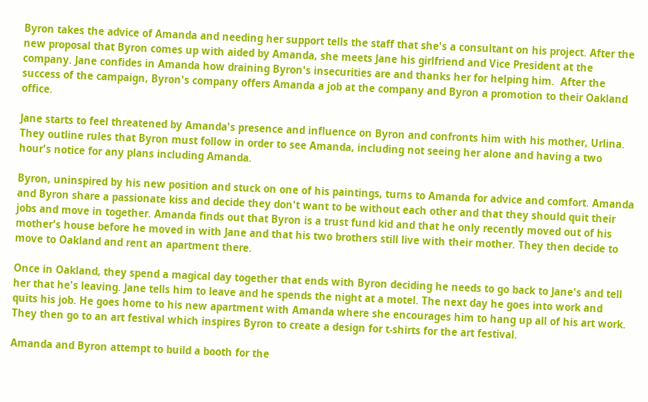Byron takes the advice of Amanda and needing her support tells the staff that she's a consultant on his project. After the new proposal that Byron comes up with aided by Amanda, she meets Jane his girlfriend and Vice President at the company. Jane confides in Amanda how draining Byron's insecurities are and thanks her for helping him.  After the success of the campaign, Byron's company offers Amanda a job at the company and Byron a promotion to their Oakland office.

Jane starts to feel threatened by Amanda's presence and influence on Byron and confronts him with his mother, Urlina. They outline rules that Byron must follow in order to see Amanda, including not seeing her alone and having a two hour's notice for any plans including Amanda.

Byron, uninspired by his new position and stuck on one of his paintings, turns to Amanda for advice and comfort. Amanda and Byron share a passionate kiss and decide they don't want to be without each other and that they should quit their jobs and move in together. Amanda finds out that Byron is a trust fund kid and that he only recently moved out of his mother's house before he moved in with Jane and that his two brothers still live with their mother. They then decide to move to Oakland and rent an apartment there.

Once in Oakland, they spend a magical day together that ends with Byron deciding he needs to go back to Jane's and tell her that he's leaving. Jane tells him to leave and he spends the night at a motel. The next day he goes into work and quits his job. He goes home to his new apartment with Amanda where she encourages him to hang up all of his art work. They then go to an art festival which inspires Byron to create a design for t-shirts for the art festival.

Amanda and Byron attempt to build a booth for the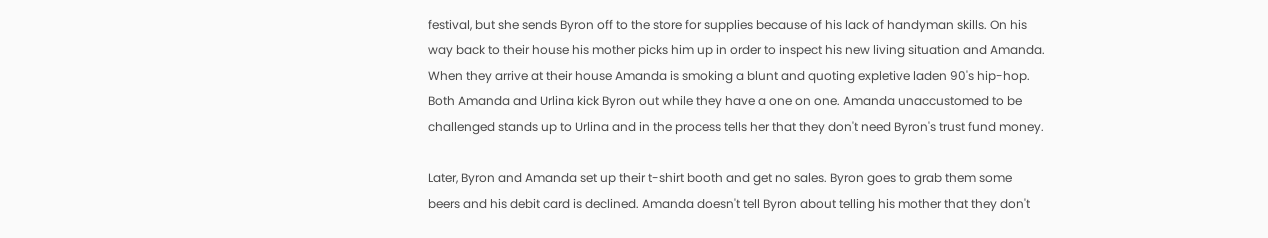festival, but she sends Byron off to the store for supplies because of his lack of handyman skills. On his way back to their house his mother picks him up in order to inspect his new living situation and Amanda. When they arrive at their house Amanda is smoking a blunt and quoting expletive laden 90's hip-hop. Both Amanda and Urlina kick Byron out while they have a one on one. Amanda unaccustomed to be challenged stands up to Urlina and in the process tells her that they don't need Byron's trust fund money.

Later, Byron and Amanda set up their t-shirt booth and get no sales. Byron goes to grab them some beers and his debit card is declined. Amanda doesn't tell Byron about telling his mother that they don't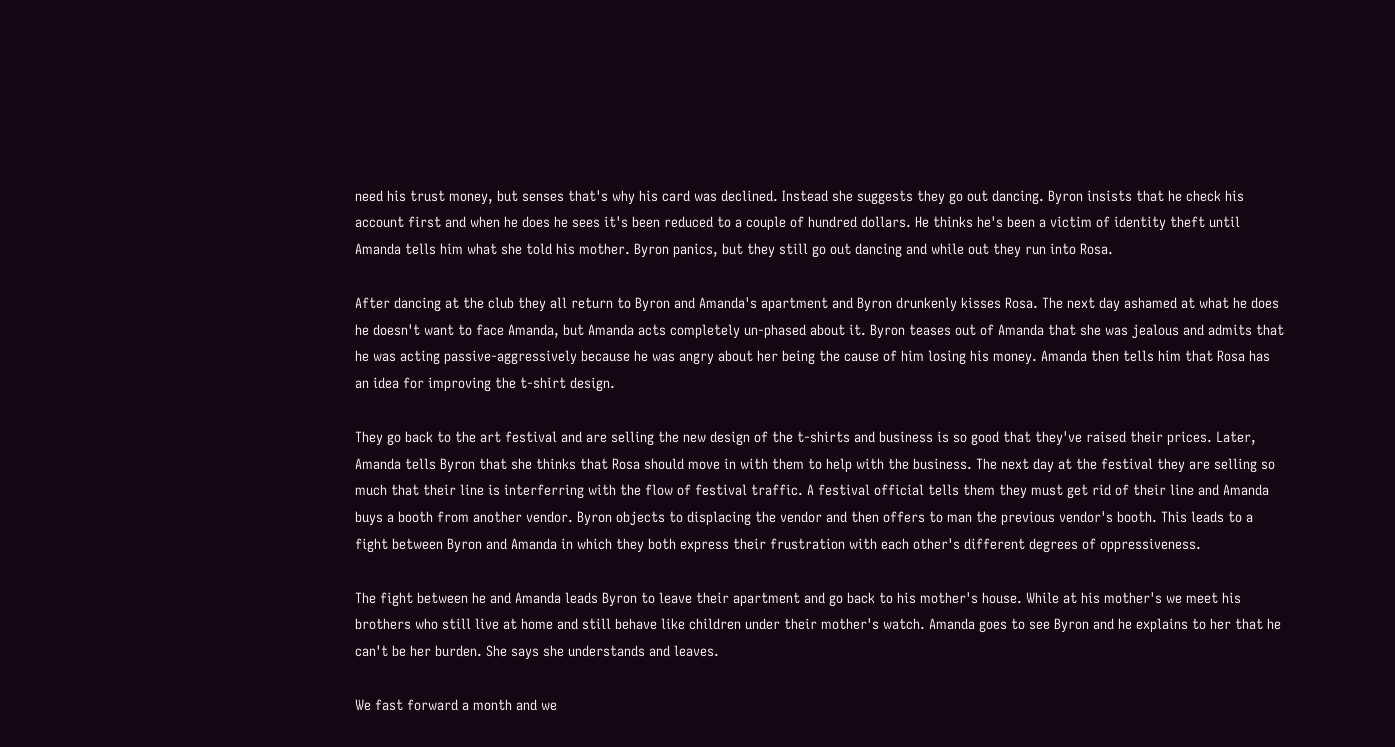need his trust money, but senses that's why his card was declined. Instead she suggests they go out dancing. Byron insists that he check his account first and when he does he sees it's been reduced to a couple of hundred dollars. He thinks he's been a victim of identity theft until Amanda tells him what she told his mother. Byron panics, but they still go out dancing and while out they run into Rosa.

After dancing at the club they all return to Byron and Amanda's apartment and Byron drunkenly kisses Rosa. The next day ashamed at what he does he doesn't want to face Amanda, but Amanda acts completely un-phased about it. Byron teases out of Amanda that she was jealous and admits that he was acting passive-aggressively because he was angry about her being the cause of him losing his money. Amanda then tells him that Rosa has an idea for improving the t-shirt design.

They go back to the art festival and are selling the new design of the t-shirts and business is so good that they've raised their prices. Later, Amanda tells Byron that she thinks that Rosa should move in with them to help with the business. The next day at the festival they are selling so much that their line is interferring with the flow of festival traffic. A festival official tells them they must get rid of their line and Amanda buys a booth from another vendor. Byron objects to displacing the vendor and then offers to man the previous vendor's booth. This leads to a fight between Byron and Amanda in which they both express their frustration with each other's different degrees of oppressiveness.

The fight between he and Amanda leads Byron to leave their apartment and go back to his mother's house. While at his mother's we meet his brothers who still live at home and still behave like children under their mother's watch. Amanda goes to see Byron and he explains to her that he can't be her burden. She says she understands and leaves.

We fast forward a month and we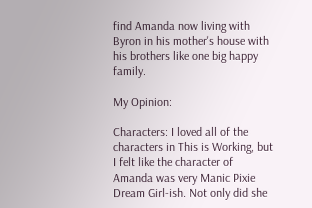find Amanda now living with Byron in his mother's house with his brothers like one big happy family.

My Opinion:

Characters: I loved all of the characters in This is Working, but I felt like the character of Amanda was very Manic Pixie Dream Girl-ish. Not only did she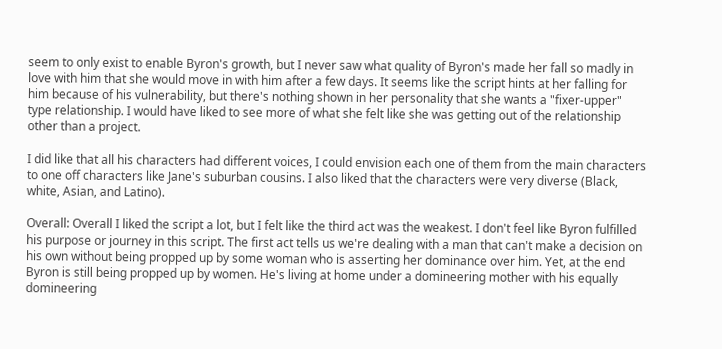seem to only exist to enable Byron's growth, but I never saw what quality of Byron's made her fall so madly in love with him that she would move in with him after a few days. It seems like the script hints at her falling for him because of his vulnerability, but there's nothing shown in her personality that she wants a "fixer-upper" type relationship. I would have liked to see more of what she felt like she was getting out of the relationship other than a project.

I did like that all his characters had different voices, I could envision each one of them from the main characters to one off characters like Jane's suburban cousins. I also liked that the characters were very diverse (Black, white, Asian, and Latino).

Overall: Overall I liked the script a lot, but I felt like the third act was the weakest. I don't feel like Byron fulfilled his purpose or journey in this script. The first act tells us we're dealing with a man that can't make a decision on his own without being propped up by some woman who is asserting her dominance over him. Yet, at the end Byron is still being propped up by women. He's living at home under a domineering mother with his equally domineering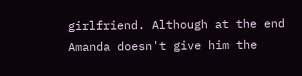girlfriend. Although at the end Amanda doesn't give him the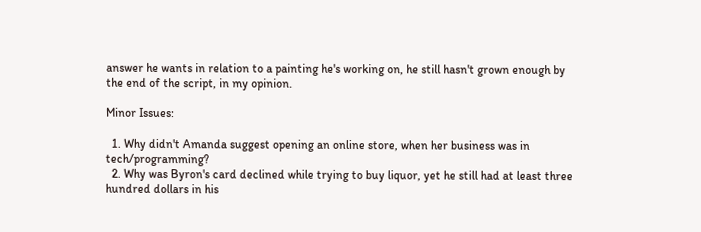answer he wants in relation to a painting he's working on, he still hasn't grown enough by the end of the script, in my opinion.

Minor Issues:

  1. Why didn't Amanda suggest opening an online store, when her business was in tech/programming?
  2. Why was Byron's card declined while trying to buy liquor, yet he still had at least three hundred dollars in his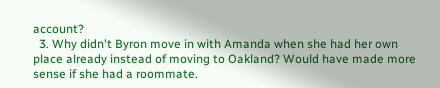account?
  3. Why didn't Byron move in with Amanda when she had her own place already instead of moving to Oakland? Would have made more sense if she had a roommate.